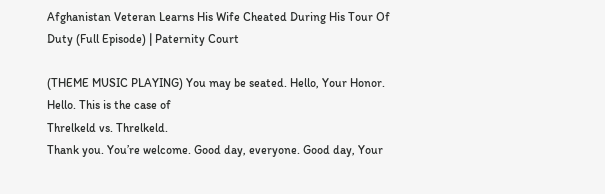Afghanistan Veteran Learns His Wife Cheated During His Tour Of Duty (Full Episode) | Paternity Court

(THEME MUSIC PLAYING) You may be seated. Hello, Your Honor. Hello. This is the case of
Threlkeld vs. Threlkeld.
Thank you. You’re welcome. Good day, everyone. Good day, Your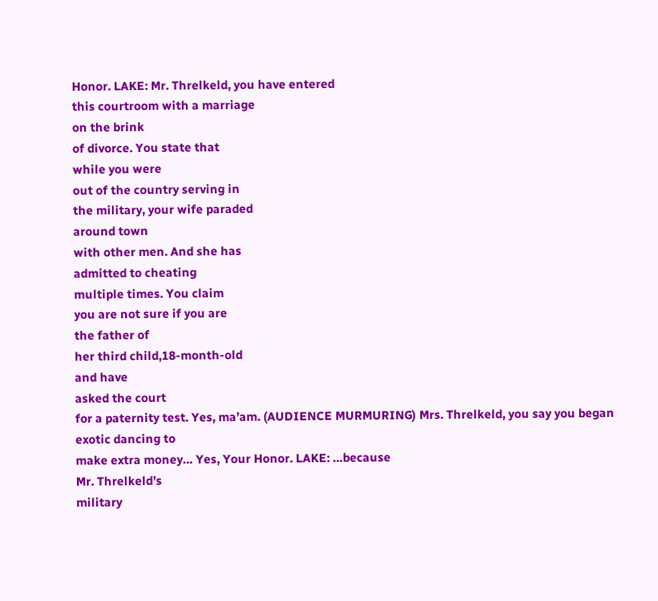Honor. LAKE: Mr. Threlkeld, you have entered
this courtroom with a marriage
on the brink
of divorce. You state that
while you were
out of the country serving in
the military, your wife paraded
around town
with other men. And she has
admitted to cheating
multiple times. You claim
you are not sure if you are
the father of
her third child,18-month-old
and have
asked the court
for a paternity test. Yes, ma’am. (AUDIENCE MURMURING) Mrs. Threlkeld, you say you began
exotic dancing to
make extra money… Yes, Your Honor. LAKE: …because
Mr. Threlkeld’s
military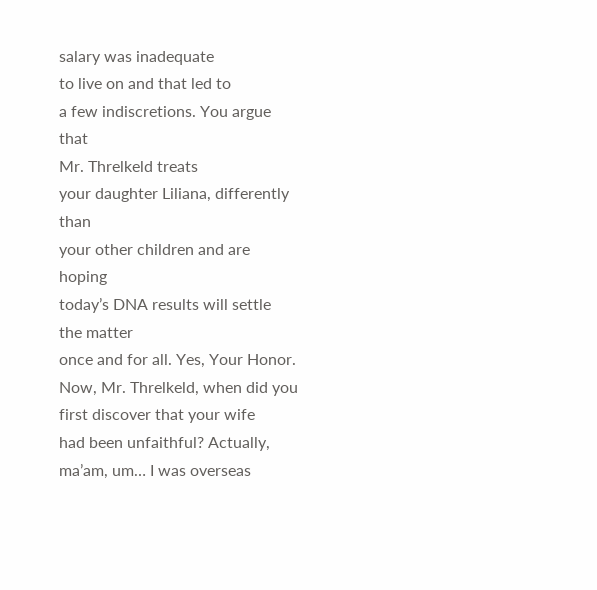salary was inadequate
to live on and that led to
a few indiscretions. You argue that
Mr. Threlkeld treats
your daughter Liliana, differently than
your other children and are hoping
today’s DNA results will settle
the matter
once and for all. Yes, Your Honor. Now, Mr. Threlkeld, when did you
first discover that your wife
had been unfaithful? Actually, ma’am, um… I was overseas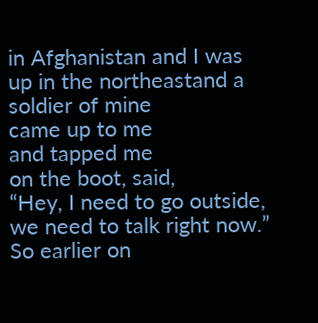in Afghanistan and I was
up in the northeastand a soldier of mine
came up to me
and tapped me
on the boot, said,
“Hey, I need to go outside,
we need to talk right now.”
So earlier on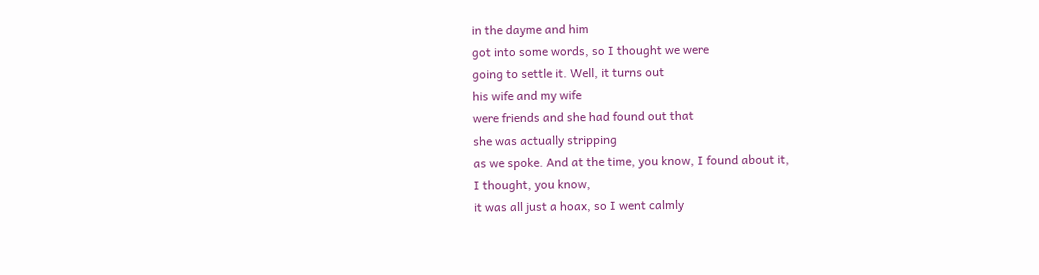in the dayme and him
got into some words, so I thought we were
going to settle it. Well, it turns out
his wife and my wife
were friends and she had found out that
she was actually stripping
as we spoke. And at the time, you know, I found about it,
I thought, you know,
it was all just a hoax, so I went calmly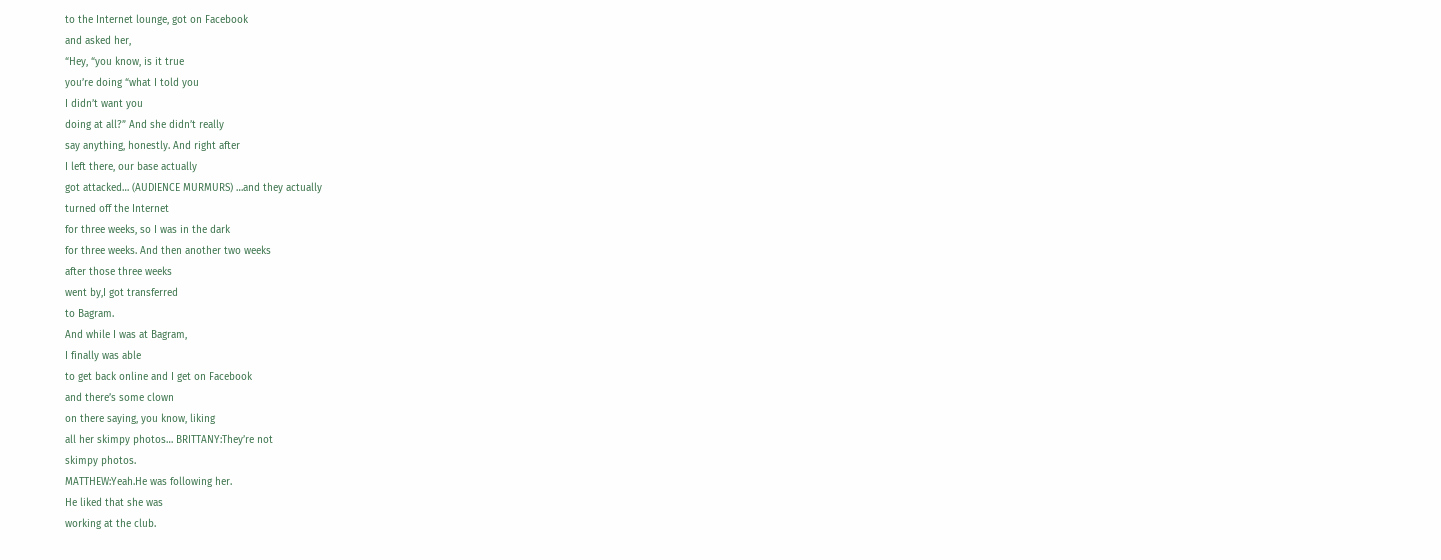to the Internet lounge, got on Facebook
and asked her,
“Hey, “you know, is it true
you’re doing “what I told you
I didn’t want you
doing at all?” And she didn’t really
say anything, honestly. And right after
I left there, our base actually
got attacked… (AUDIENCE MURMURS) …and they actually
turned off the Internet
for three weeks, so I was in the dark
for three weeks. And then another two weeks
after those three weeks
went by,I got transferred
to Bagram.
And while I was at Bagram,
I finally was able
to get back online and I get on Facebook
and there’s some clown
on there saying, you know, liking
all her skimpy photos… BRITTANY:They’re not
skimpy photos.
MATTHEW:Yeah.He was following her.
He liked that she was
working at the club.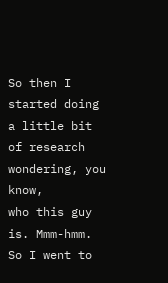So then I started doing
a little bit of research
wondering, you know,
who this guy is. Mmm-hmm. So I went to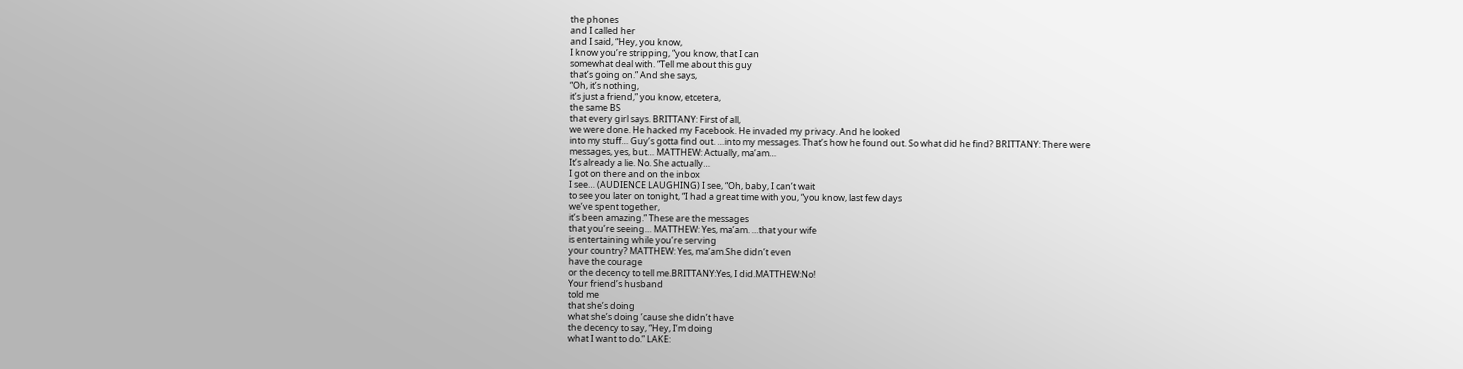the phones
and I called her
and I said, “Hey, you know,
I know you’re stripping, “you know, that I can
somewhat deal with. “Tell me about this guy
that’s going on.” And she says,
“Oh, it’s nothing,
it’s just a friend,” you know, etcetera,
the same BS
that every girl says. BRITTANY: First of all,
we were done. He hacked my Facebook. He invaded my privacy. And he looked
into my stuff… Guy’s gotta find out. …into my messages. That’s how he found out. So what did he find? BRITTANY: There were
messages, yes, but… MATTHEW: Actually, ma’am…
It’s already a lie. No. She actually…
I got on there and on the inbox
I see… (AUDIENCE LAUGHING) I see, “Oh, baby, I can’t wait
to see you later on tonight, “I had a great time with you, “you know, last few days
we’ve spent together,
it’s been amazing.” These are the messages
that you’re seeing… MATTHEW: Yes, ma’am. …that your wife
is entertaining while you’re serving
your country? MATTHEW: Yes, ma’am.She didn’t even
have the courage
or the decency to tell me.BRITTANY:Yes, I did.MATTHEW:No!
Your friend’s husband
told me
that she’s doing
what she’s doing ’cause she didn’t have
the decency to say, “Hey, I’m doing
what I want to do.” LAKE: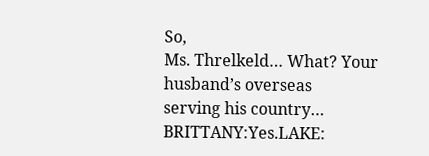So,
Ms. Threlkeld… What? Your husband’s overseas
serving his country… BRITTANY:Yes.LAKE: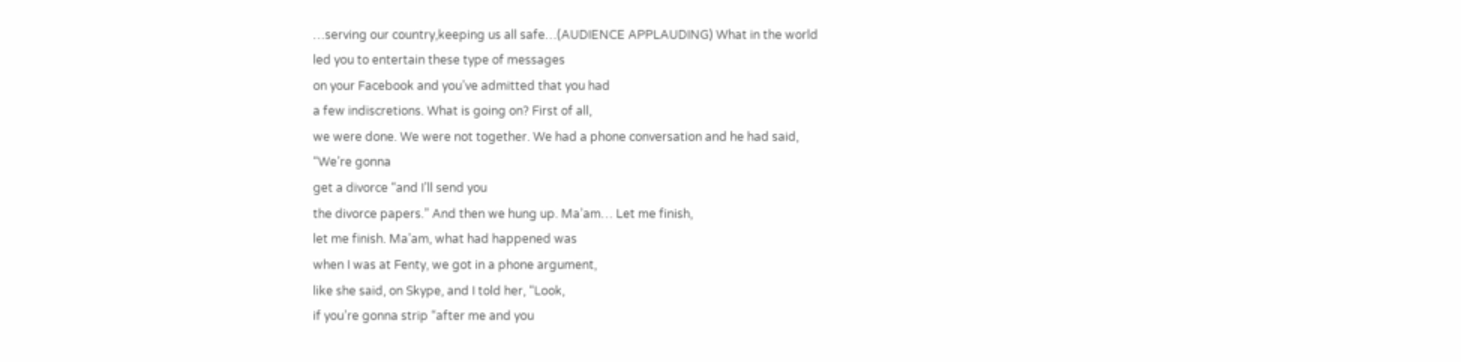…serving our country,keeping us all safe…(AUDIENCE APPLAUDING) What in the world
led you to entertain these type of messages
on your Facebook and you’ve admitted that you had
a few indiscretions. What is going on? First of all,
we were done. We were not together. We had a phone conversation and he had said,
“We’re gonna
get a divorce “and I’ll send you
the divorce papers.” And then we hung up. Ma’am… Let me finish,
let me finish. Ma’am, what had happened was
when I was at Fenty, we got in a phone argument,
like she said, on Skype, and I told her, “Look,
if you’re gonna strip “after me and you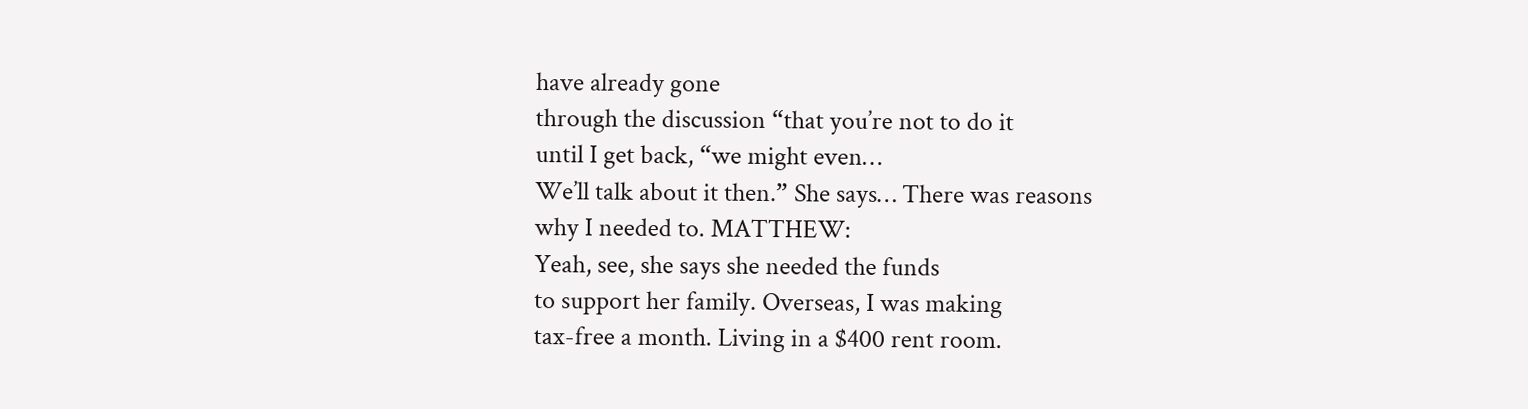have already gone
through the discussion “that you’re not to do it
until I get back, “we might even…
We’ll talk about it then.” She says… There was reasons
why I needed to. MATTHEW:
Yeah, see, she says she needed the funds
to support her family. Overseas, I was making
tax-free a month. Living in a $400 rent room.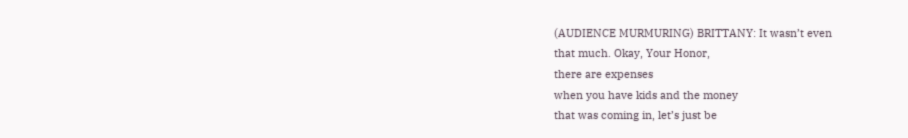(AUDIENCE MURMURING) BRITTANY: It wasn’t even
that much. Okay, Your Honor,
there are expenses
when you have kids and the money
that was coming in, let’s just be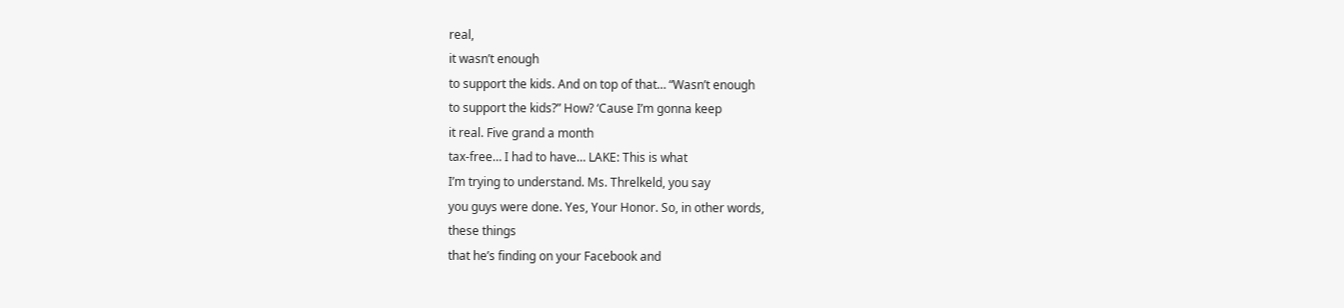real,
it wasn’t enough
to support the kids. And on top of that… “Wasn’t enough
to support the kids?” How? ‘Cause I’m gonna keep
it real. Five grand a month
tax-free… I had to have… LAKE: This is what
I’m trying to understand. Ms. Threlkeld, you say
you guys were done. Yes, Your Honor. So, in other words,
these things
that he’s finding on your Facebook and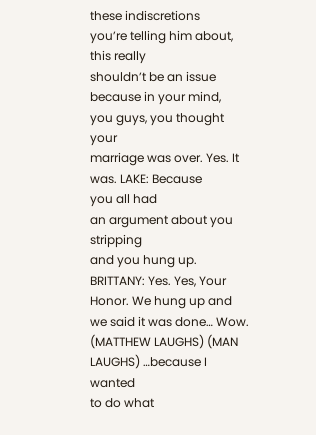these indiscretions
you’re telling him about, this really
shouldn’t be an issue because in your mind,
you guys, you thought your
marriage was over. Yes. It was. LAKE: Because
you all had
an argument about you stripping
and you hung up. BRITTANY: Yes. Yes, Your Honor. We hung up and
we said it was done… Wow. (MATTHEW LAUGHS) (MAN LAUGHS) …because I wanted
to do what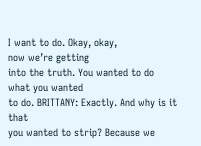I want to do. Okay, okay,
now we’re getting
into the truth. You wanted to do
what you wanted
to do. BRITTANY: Exactly. And why is it that
you wanted to strip? Because we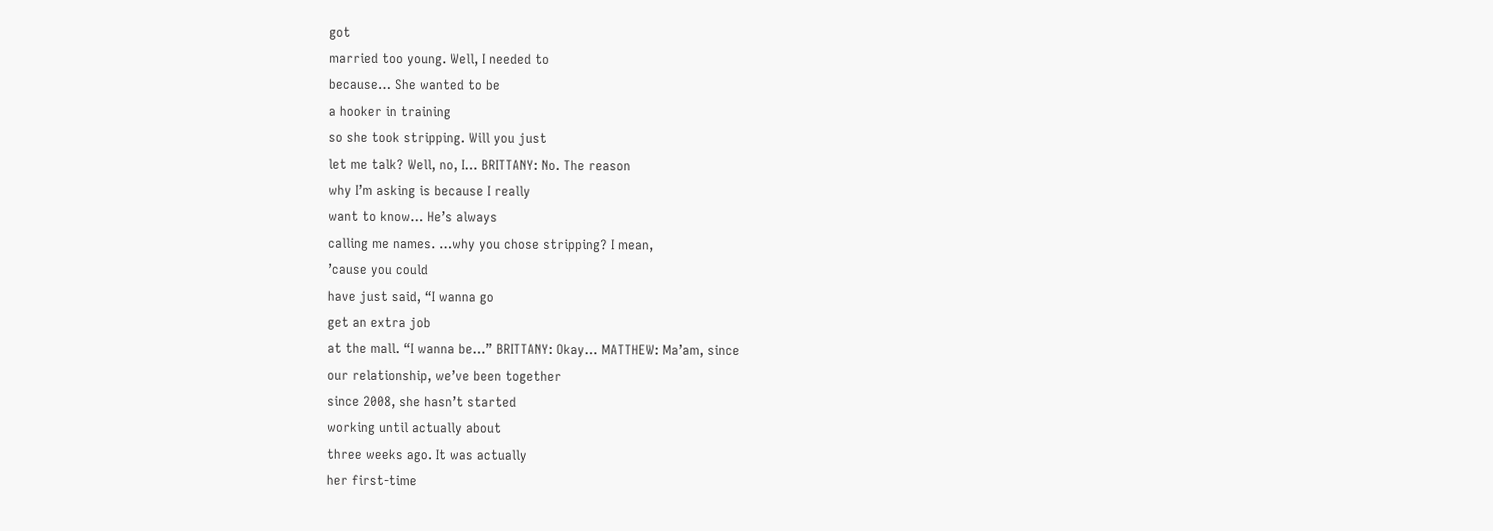got
married too young. Well, I needed to
because… She wanted to be
a hooker in training
so she took stripping. Will you just
let me talk? Well, no, I… BRITTANY: No. The reason
why I’m asking is because I really
want to know… He’s always
calling me names. …why you chose stripping? I mean,
’cause you could
have just said, “I wanna go
get an extra job
at the mall. “I wanna be…” BRITTANY: Okay… MATTHEW: Ma’am, since
our relationship, we’ve been together
since 2008, she hasn’t started
working until actually about
three weeks ago. It was actually
her first-time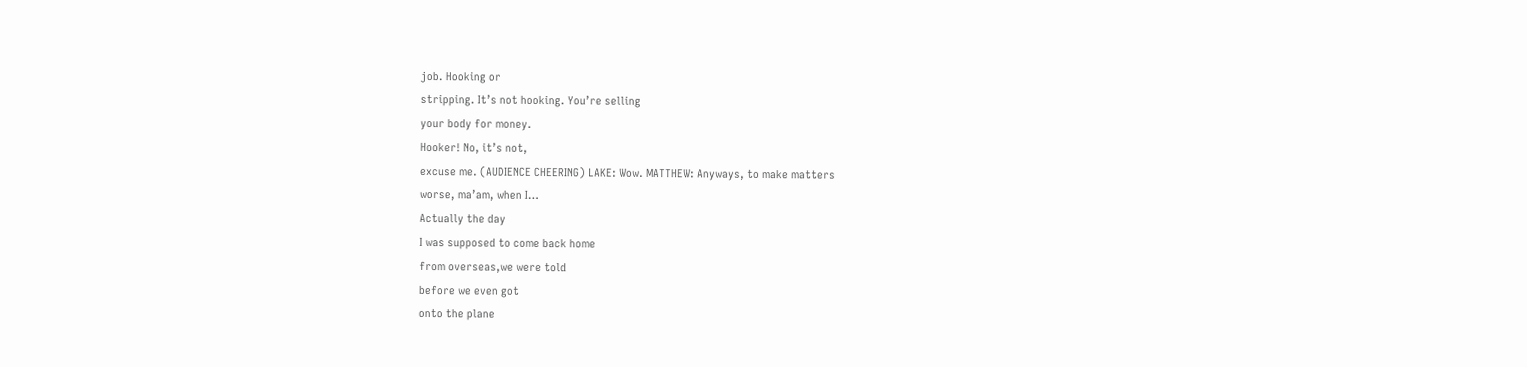job. Hooking or
stripping. It’s not hooking. You’re selling
your body for money.
Hooker! No, it’s not,
excuse me. (AUDIENCE CHEERING) LAKE: Wow. MATTHEW: Anyways, to make matters
worse, ma’am, when I…
Actually the day
I was supposed to come back home
from overseas,we were told
before we even got
onto the plane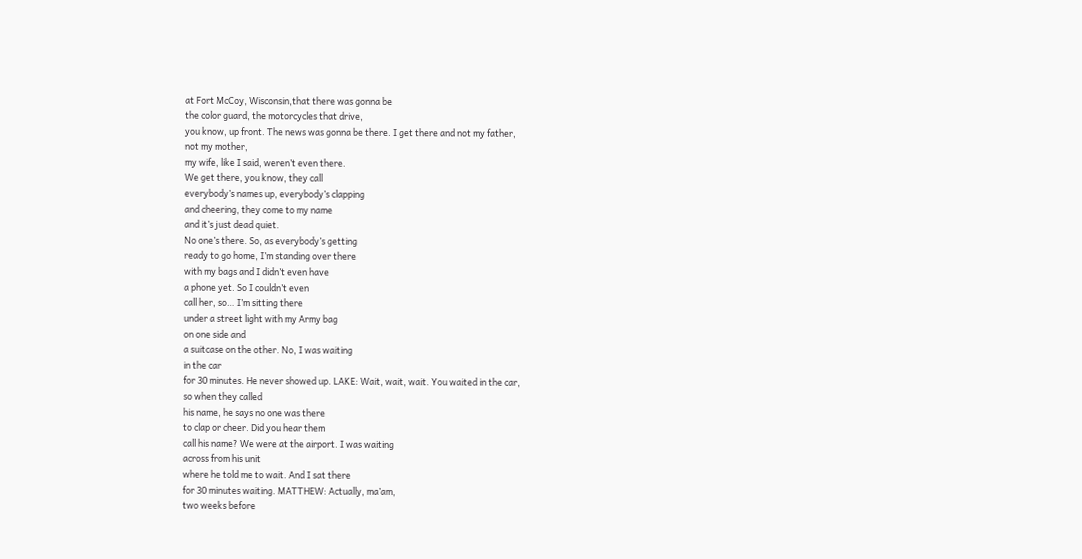at Fort McCoy, Wisconsin,that there was gonna be
the color guard, the motorcycles that drive,
you know, up front. The news was gonna be there. I get there and not my father,
not my mother,
my wife, like I said, weren’t even there.
We get there, you know, they call
everybody’s names up, everybody’s clapping
and cheering, they come to my name
and it’s just dead quiet.
No one’s there. So, as everybody’s getting
ready to go home, I’m standing over there
with my bags and I didn’t even have
a phone yet. So I couldn’t even
call her, so… I’m sitting there
under a street light with my Army bag
on one side and
a suitcase on the other. No, I was waiting
in the car
for 30 minutes. He never showed up. LAKE: Wait, wait, wait. You waited in the car,
so when they called
his name, he says no one was there
to clap or cheer. Did you hear them
call his name? We were at the airport. I was waiting
across from his unit
where he told me to wait. And I sat there
for 30 minutes waiting. MATTHEW: Actually, ma’am,
two weeks before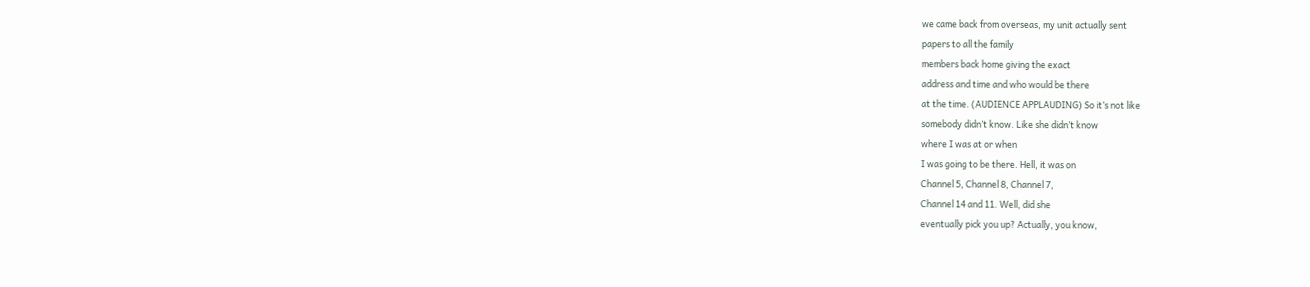we came back from overseas, my unit actually sent
papers to all the family
members back home giving the exact
address and time and who would be there
at the time. (AUDIENCE APPLAUDING) So it’s not like
somebody didn’t know. Like she didn’t know
where I was at or when
I was going to be there. Hell, it was on
Channel 5, Channel 8, Channel 7,
Channel 14 and 11. Well, did she
eventually pick you up? Actually, you know,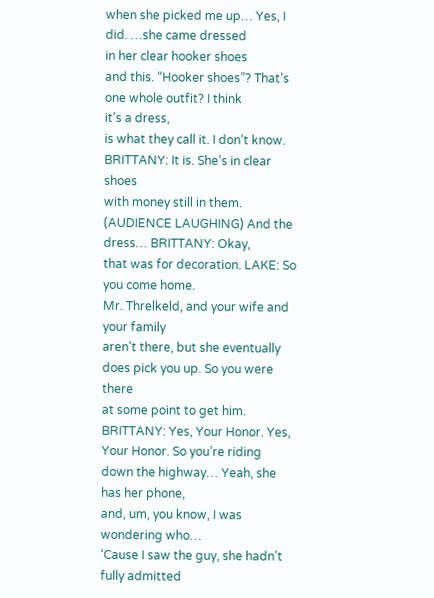when she picked me up… Yes, I did. …she came dressed
in her clear hooker shoes
and this. “Hooker shoes”? That’s one whole outfit? I think
it’s a dress,
is what they call it. I don’t know. BRITTANY: It is. She’s in clear shoes
with money still in them. (AUDIENCE LAUGHING) And the dress… BRITTANY: Okay,
that was for decoration. LAKE: So you come home.
Mr. Threlkeld, and your wife and your family
aren’t there, but she eventually
does pick you up. So you were there
at some point to get him. BRITTANY: Yes, Your Honor. Yes, Your Honor. So you’re riding
down the highway… Yeah, she has her phone,
and, um, you know, I was wondering who…
‘Cause I saw the guy, she hadn’t fully admitted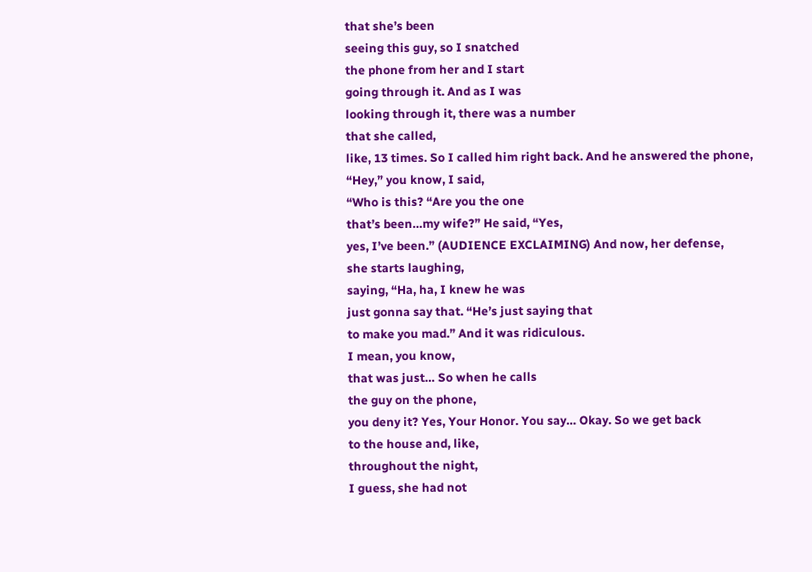that she’s been
seeing this guy, so I snatched
the phone from her and I start
going through it. And as I was
looking through it, there was a number
that she called,
like, 13 times. So I called him right back. And he answered the phone,
“Hey,” you know, I said,
“Who is this? “Are you the one
that’s been…my wife?” He said, “Yes,
yes, I’ve been.” (AUDIENCE EXCLAIMING) And now, her defense,
she starts laughing,
saying, “Ha, ha, I knew he was
just gonna say that. “He’s just saying that
to make you mad.” And it was ridiculous.
I mean, you know,
that was just… So when he calls
the guy on the phone,
you deny it? Yes, Your Honor. You say… Okay. So we get back
to the house and, like,
throughout the night,
I guess, she had not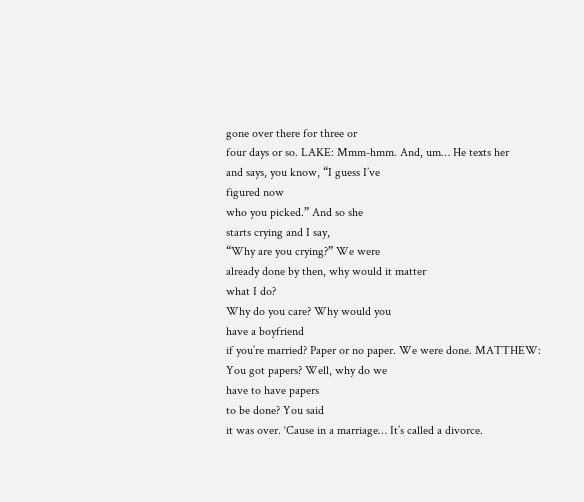gone over there for three or
four days or so. LAKE: Mmm-hmm. And, um… He texts her
and says, you know, “I guess I’ve
figured now
who you picked.” And so she
starts crying and I say,
“Why are you crying?” We were
already done by then, why would it matter
what I do?
Why do you care? Why would you
have a boyfriend
if you’re married? Paper or no paper. We were done. MATTHEW:
You got papers? Well, why do we
have to have papers
to be done? You said
it was over. ‘Cause in a marriage… It’s called a divorce.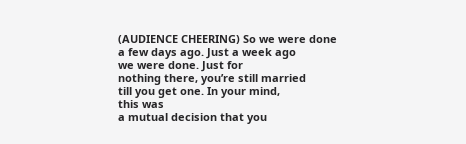(AUDIENCE CHEERING) So we were done
a few days ago. Just a week ago
we were done. Just for
nothing there, you’re still married
till you get one. In your mind,
this was
a mutual decision that you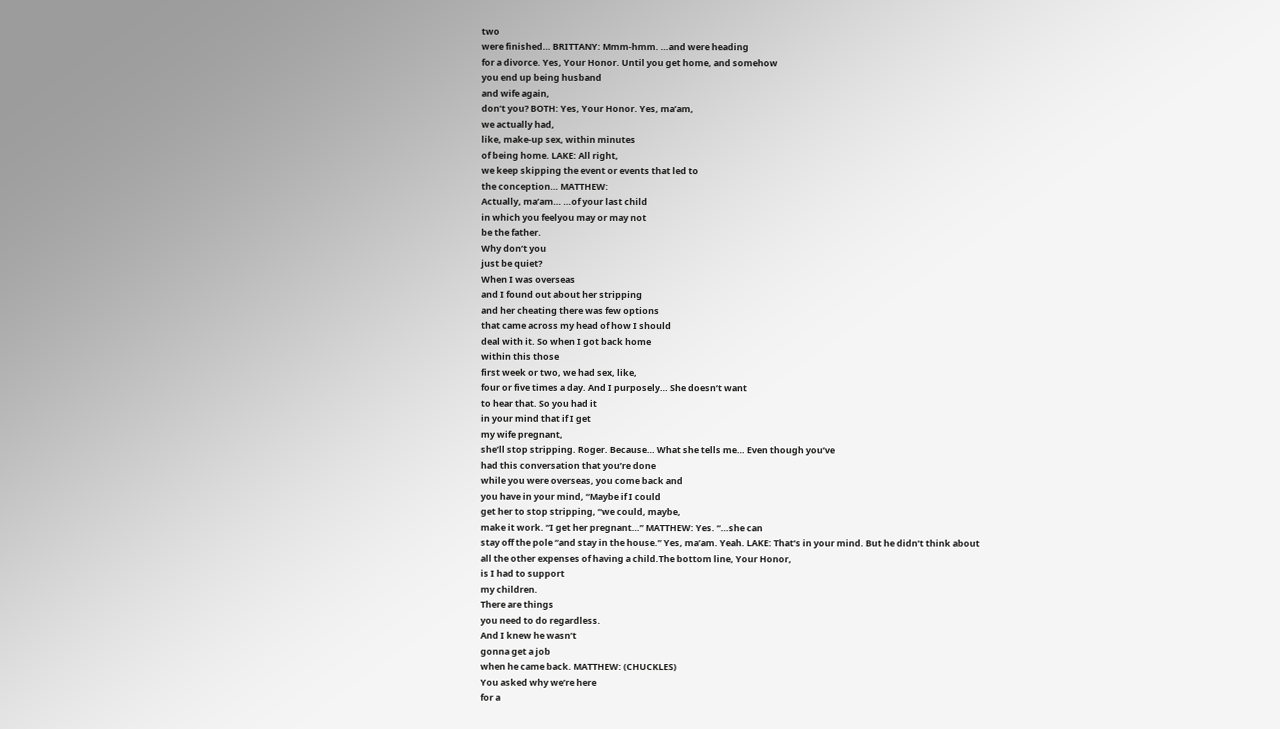two
were finished… BRITTANY: Mmm-hmm. …and were heading
for a divorce. Yes, Your Honor. Until you get home, and somehow
you end up being husband
and wife again,
don’t you? BOTH: Yes, Your Honor. Yes, ma’am,
we actually had,
like, make-up sex, within minutes
of being home. LAKE: All right,
we keep skipping the event or events that led to
the conception… MATTHEW:
Actually, ma’am… …of your last child
in which you feelyou may or may not
be the father.
Why don’t you
just be quiet?
When I was overseas
and I found out about her stripping
and her cheating there was few options
that came across my head of how I should
deal with it. So when I got back home
within this those
first week or two, we had sex, like,
four or five times a day. And I purposely… She doesn’t want
to hear that. So you had it
in your mind that if I get
my wife pregnant,
she’ll stop stripping. Roger. Because… What she tells me… Even though you’ve
had this conversation that you’re done
while you were overseas, you come back and
you have in your mind, “Maybe if I could
get her to stop stripping, “we could, maybe,
make it work. “I get her pregnant…” MATTHEW: Yes. “…she can
stay off the pole “and stay in the house.” Yes, ma’am. Yeah. LAKE: That’s in your mind. But he didn’t think about
all the other expenses of having a child.The bottom line, Your Honor,
is I had to support
my children.
There are things
you need to do regardless.
And I knew he wasn’t
gonna get a job
when he came back. MATTHEW: (CHUCKLES)
You asked why we’re here
for a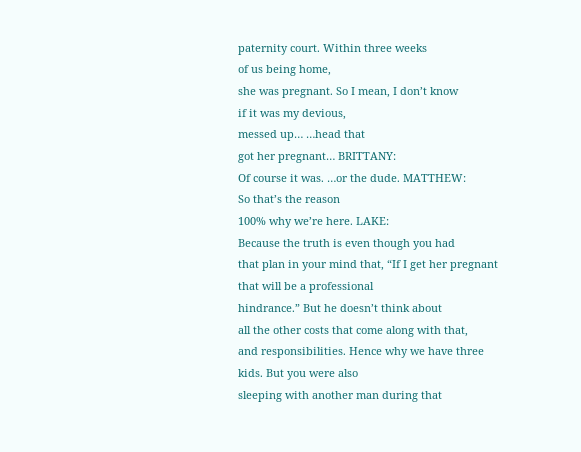paternity court. Within three weeks
of us being home,
she was pregnant. So I mean, I don’t know
if it was my devious,
messed up… …head that
got her pregnant… BRITTANY:
Of course it was. …or the dude. MATTHEW:
So that’s the reason
100% why we’re here. LAKE:
Because the truth is even though you had
that plan in your mind that, “If I get her pregnant
that will be a professional
hindrance.” But he doesn’t think about
all the other costs that come along with that,
and responsibilities. Hence why we have three kids. But you were also
sleeping with another man during that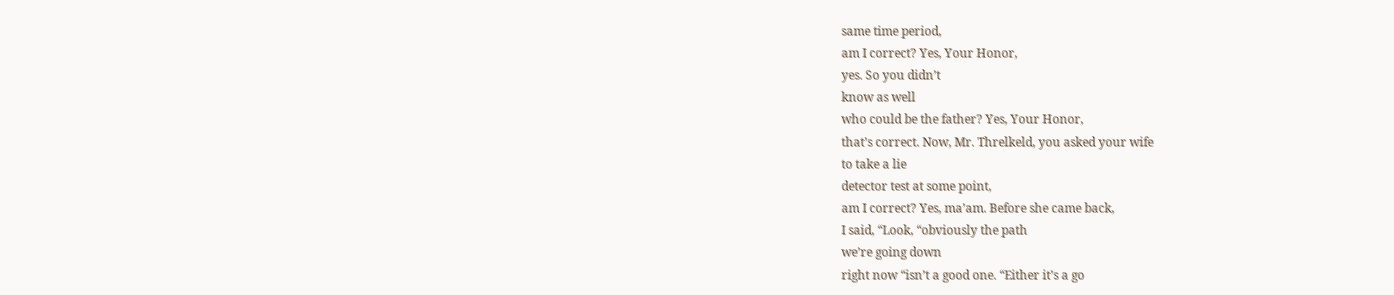same time period,
am I correct? Yes, Your Honor,
yes. So you didn’t
know as well
who could be the father? Yes, Your Honor,
that’s correct. Now, Mr. Threlkeld, you asked your wife
to take a lie
detector test at some point,
am I correct? Yes, ma’am. Before she came back,
I said, “Look, “obviously the path
we’re going down
right now “isn’t a good one. “Either it’s a go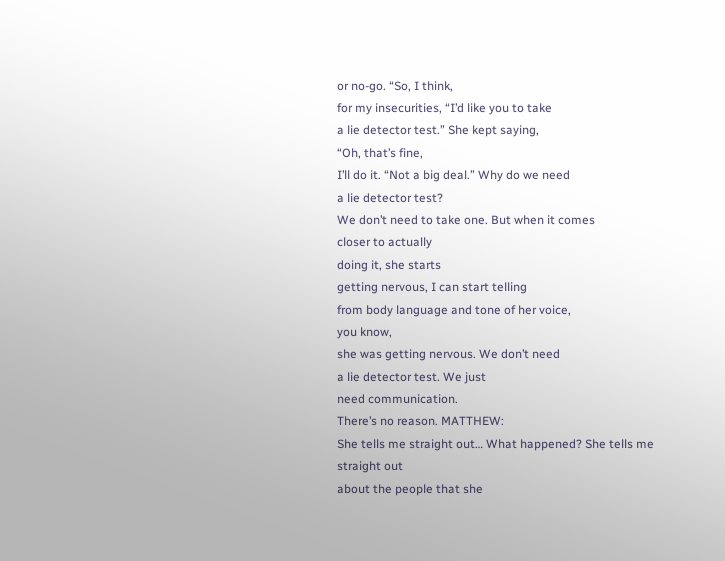or no-go. “So, I think,
for my insecurities, “I’d like you to take
a lie detector test.” She kept saying,
“Oh, that’s fine,
I’ll do it. “Not a big deal.” Why do we need
a lie detector test?
We don’t need to take one. But when it comes
closer to actually
doing it, she starts
getting nervous, I can start telling
from body language and tone of her voice,
you know,
she was getting nervous. We don’t need
a lie detector test. We just
need communication.
There’s no reason. MATTHEW:
She tells me straight out… What happened? She tells me straight out
about the people that she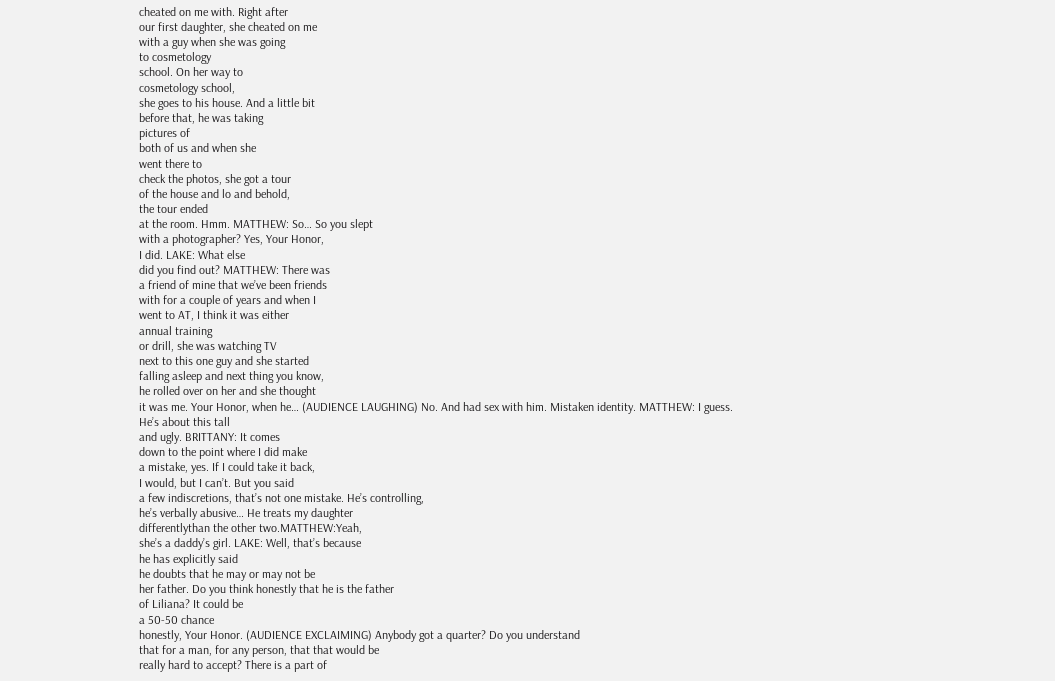cheated on me with. Right after
our first daughter, she cheated on me
with a guy when she was going
to cosmetology
school. On her way to
cosmetology school,
she goes to his house. And a little bit
before that, he was taking
pictures of
both of us and when she
went there to
check the photos, she got a tour
of the house and lo and behold,
the tour ended
at the room. Hmm. MATTHEW: So… So you slept
with a photographer? Yes, Your Honor,
I did. LAKE: What else
did you find out? MATTHEW: There was
a friend of mine that we’ve been friends
with for a couple of years and when I
went to AT, I think it was either
annual training
or drill, she was watching TV
next to this one guy and she started
falling asleep and next thing you know,
he rolled over on her and she thought
it was me. Your Honor, when he… (AUDIENCE LAUGHING) No. And had sex with him. Mistaken identity. MATTHEW: I guess.
He’s about this tall
and ugly. BRITTANY: It comes
down to the point where I did make
a mistake, yes. If I could take it back,
I would, but I can’t. But you said
a few indiscretions, that’s not one mistake. He’s controlling,
he’s verbally abusive… He treats my daughter
differentlythan the other two.MATTHEW:Yeah,
she’s a daddy’s girl. LAKE: Well, that’s because
he has explicitly said
he doubts that he may or may not be
her father. Do you think honestly that he is the father
of Liliana? It could be
a 50-50 chance
honestly, Your Honor. (AUDIENCE EXCLAIMING) Anybody got a quarter? Do you understand
that for a man, for any person, that that would be
really hard to accept? There is a part of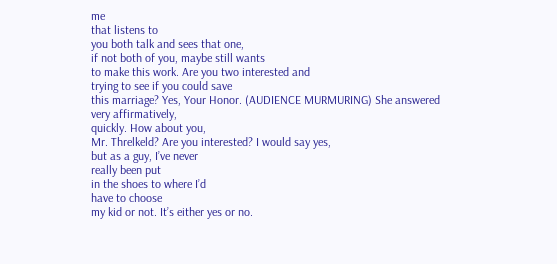me
that listens to
you both talk and sees that one,
if not both of you, maybe still wants
to make this work. Are you two interested and
trying to see if you could save
this marriage? Yes, Your Honor. (AUDIENCE MURMURING) She answered
very affirmatively,
quickly. How about you,
Mr. Threlkeld? Are you interested? I would say yes,
but as a guy, I’ve never
really been put
in the shoes to where I’d
have to choose
my kid or not. It’s either yes or no.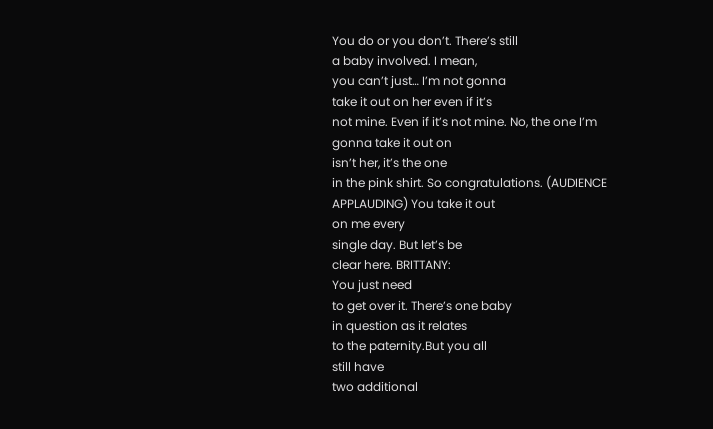You do or you don’t. There’s still
a baby involved. I mean,
you can’t just… I’m not gonna
take it out on her even if it’s
not mine. Even if it’s not mine. No, the one I’m
gonna take it out on
isn’t her, it’s the one
in the pink shirt. So congratulations. (AUDIENCE APPLAUDING) You take it out
on me every
single day. But let’s be
clear here. BRITTANY:
You just need
to get over it. There’s one baby
in question as it relates
to the paternity.But you all
still have
two additional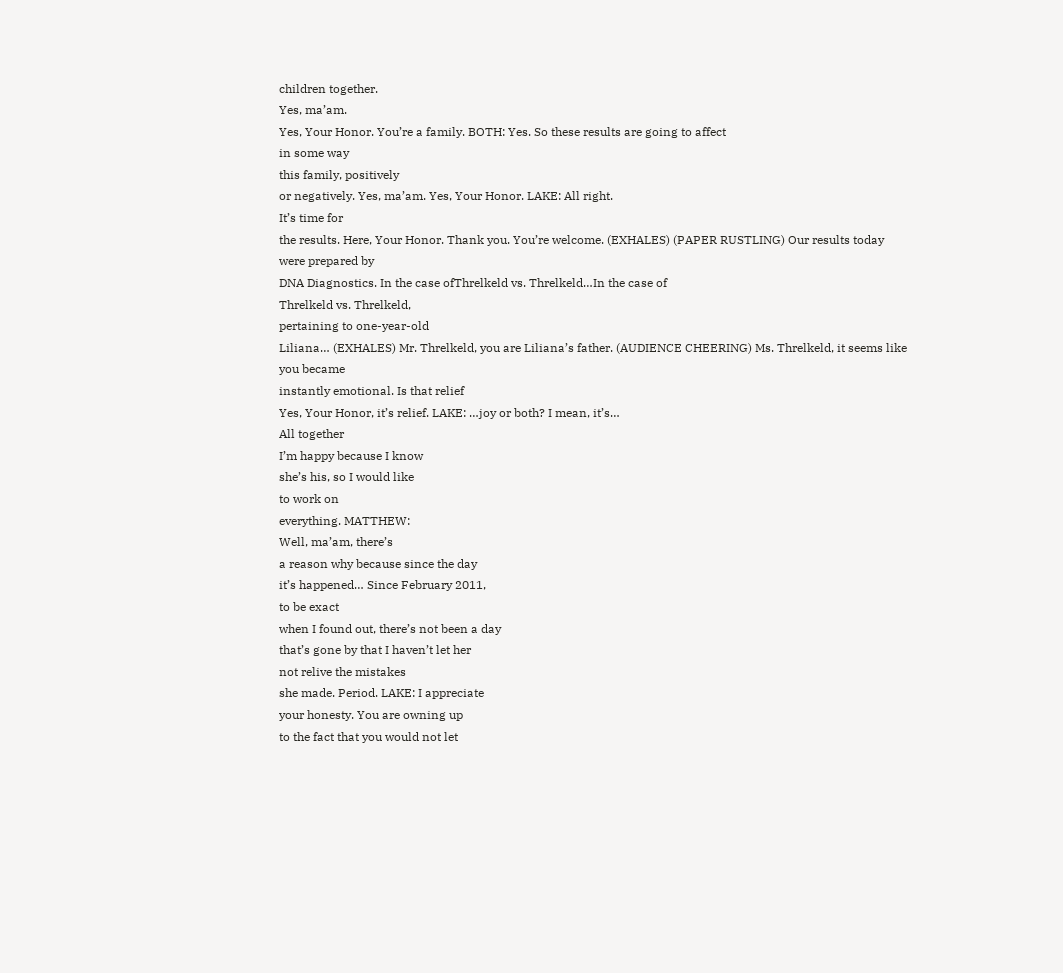children together.
Yes, ma’am.
Yes, Your Honor. You’re a family. BOTH: Yes. So these results are going to affect
in some way
this family, positively
or negatively. Yes, ma’am. Yes, Your Honor. LAKE: All right.
It’s time for
the results. Here, Your Honor. Thank you. You’re welcome. (EXHALES) (PAPER RUSTLING) Our results today
were prepared by
DNA Diagnostics. In the case ofThrelkeld vs. Threlkeld…In the case of
Threlkeld vs. Threlkeld,
pertaining to one-year-old
Liliana… (EXHALES) Mr. Threlkeld, you are Liliana’s father. (AUDIENCE CHEERING) Ms. Threlkeld, it seems like
you became
instantly emotional. Is that relief
Yes, Your Honor, it’s relief. LAKE: …joy or both? I mean, it’s…
All together
I’m happy because I know
she’s his, so I would like
to work on
everything. MATTHEW:
Well, ma’am, there’s
a reason why because since the day
it’s happened… Since February 2011,
to be exact
when I found out, there’s not been a day
that’s gone by that I haven’t let her
not relive the mistakes
she made. Period. LAKE: I appreciate
your honesty. You are owning up
to the fact that you would not let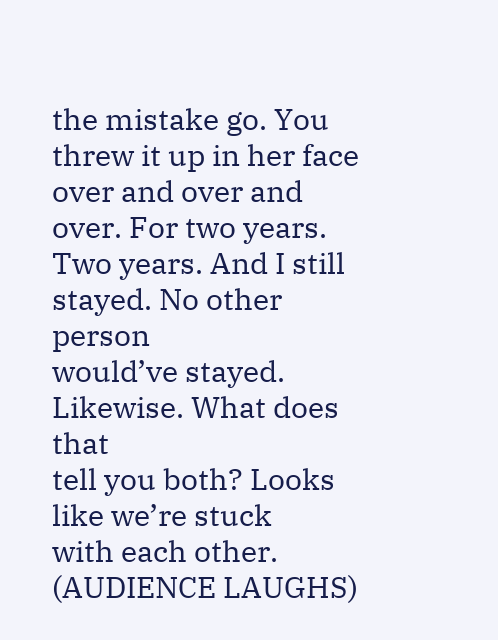the mistake go. You threw it up in her face
over and over and over. For two years. Two years. And I still stayed. No other person
would’ve stayed. Likewise. What does that
tell you both? Looks like we’re stuck
with each other. (AUDIENCE LAUGHS)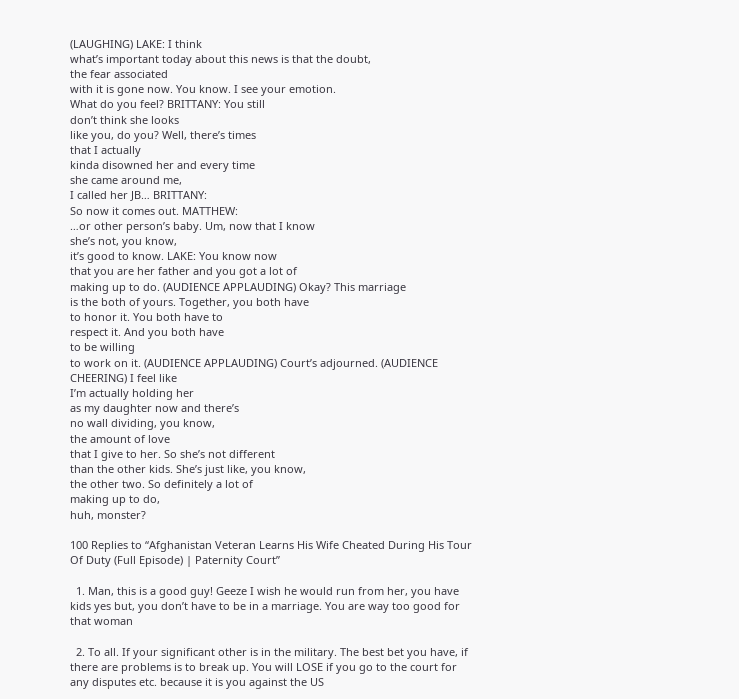(LAUGHING) LAKE: I think
what’s important today about this news is that the doubt,
the fear associated
with it is gone now. You know. I see your emotion.
What do you feel? BRITTANY: You still
don’t think she looks
like you, do you? Well, there’s times
that I actually
kinda disowned her and every time
she came around me,
I called her JB… BRITTANY:
So now it comes out. MATTHEW:
…or other person’s baby. Um, now that I know
she’s not, you know,
it’s good to know. LAKE: You know now
that you are her father and you got a lot of
making up to do. (AUDIENCE APPLAUDING) Okay? This marriage
is the both of yours. Together, you both have
to honor it. You both have to
respect it. And you both have
to be willing
to work on it. (AUDIENCE APPLAUDING) Court’s adjourned. (AUDIENCE CHEERING) I feel like
I’m actually holding her
as my daughter now and there’s
no wall dividing, you know,
the amount of love
that I give to her. So she’s not different
than the other kids. She’s just like, you know,
the other two. So definitely a lot of
making up to do,
huh, monster?

100 Replies to “Afghanistan Veteran Learns His Wife Cheated During His Tour Of Duty (Full Episode) | Paternity Court”

  1. Man, this is a good guy! Geeze I wish he would run from her, you have kids yes but, you don’t have to be in a marriage. You are way too good for that woman

  2. To all. If your significant other is in the military. The best bet you have, if there are problems is to break up. You will LOSE if you go to the court for any disputes etc. because it is you against the US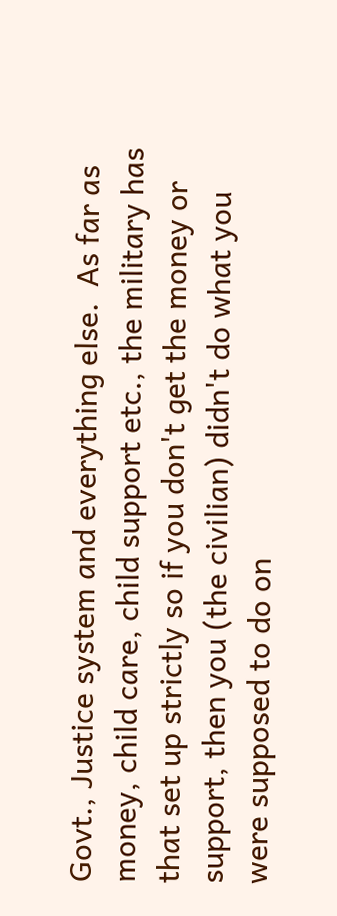Govt., Justice system and everything else.  As far as money, child care, child support etc., the military has that set up strictly so if you don't get the money or support, then you (the civilian) didn't do what you were supposed to do on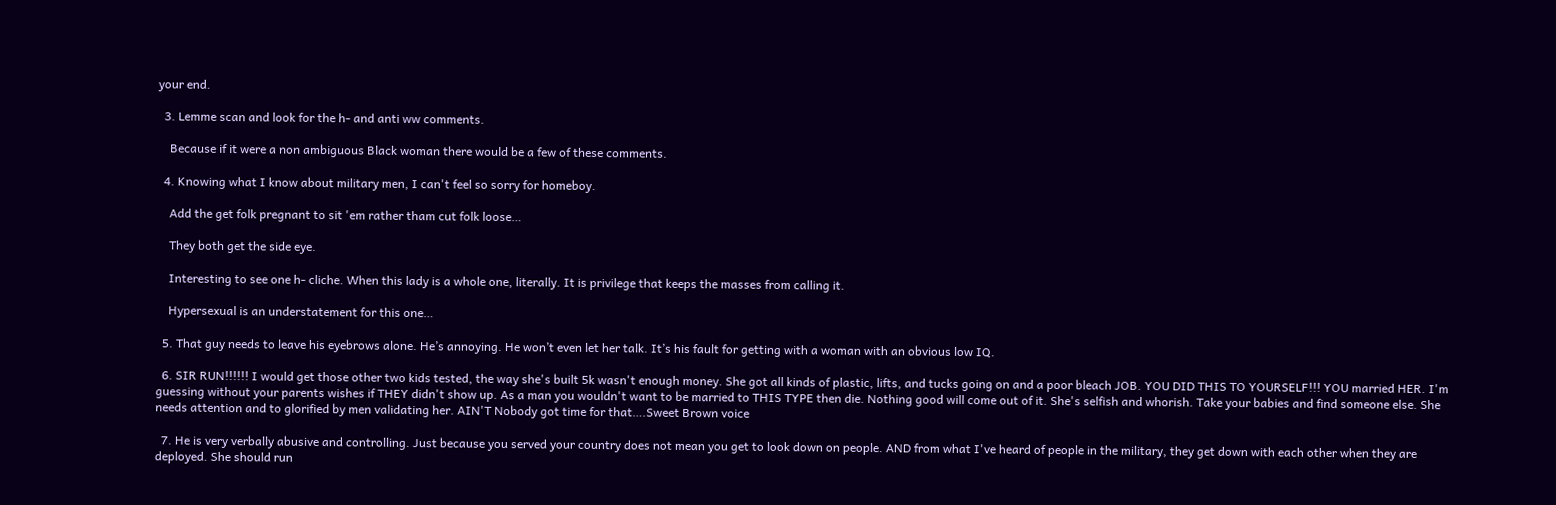your end.

  3. Lemme scan and look for the h- and anti ww comments.

    Because if it were a non ambiguous Black woman there would be a few of these comments.

  4. Knowing what I know about military men, I can't feel so sorry for homeboy.

    Add the get folk pregnant to sit 'em rather tham cut folk loose…

    They both get the side eye.

    Interesting to see one h- cliche. When this lady is a whole one, literally. It is privilege that keeps the masses from calling it.

    Hypersexual is an understatement for this one…

  5. That guy needs to leave his eyebrows alone. He’s annoying. He won’t even let her talk. It’s his fault for getting with a woman with an obvious low IQ.

  6. SIR RUN!!!!!! I would get those other two kids tested, the way she's built 5k wasn't enough money. She got all kinds of plastic, lifts, and tucks going on and a poor bleach JOB. YOU DID THIS TO YOURSELF!!! YOU married HER. I'm guessing without your parents wishes if THEY didn't show up. As a man you wouldn't want to be married to THIS TYPE then die. Nothing good will come out of it. She's selfish and whorish. Take your babies and find someone else. She needs attention and to glorified by men validating her. AIN'T Nobody got time for that….Sweet Brown voice

  7. He is very verbally abusive and controlling. Just because you served your country does not mean you get to look down on people. AND from what I've heard of people in the military, they get down with each other when they are deployed. She should run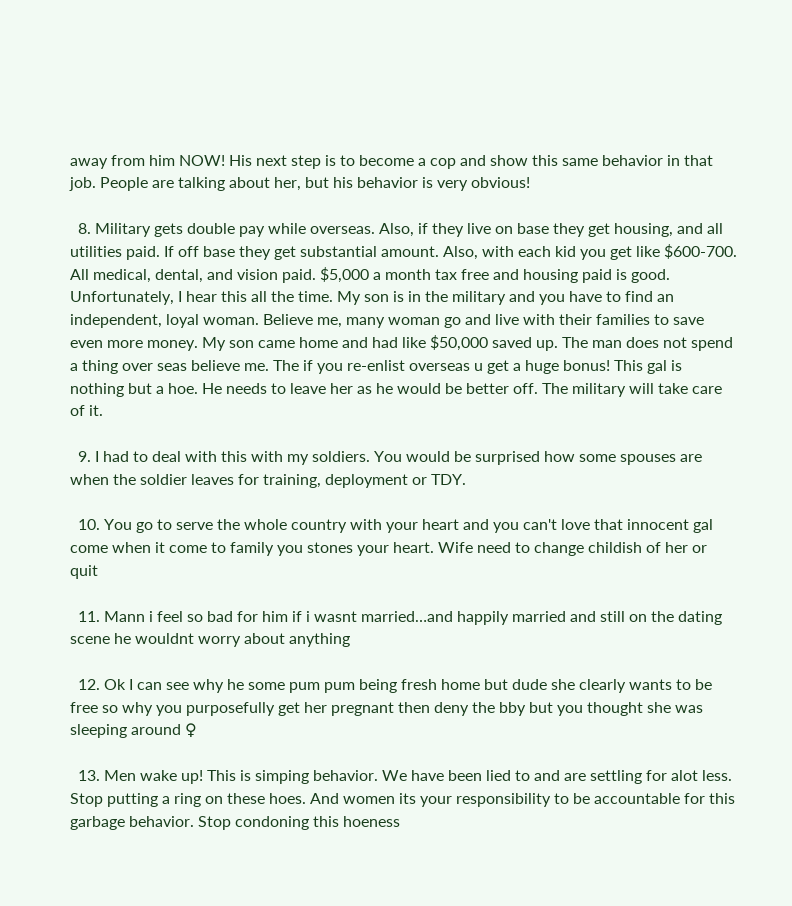away from him NOW! His next step is to become a cop and show this same behavior in that job. People are talking about her, but his behavior is very obvious!

  8. Military gets double pay while overseas. Also, if they live on base they get housing, and all utilities paid. If off base they get substantial amount. Also, with each kid you get like $600-700. All medical, dental, and vision paid. $5,000 a month tax free and housing paid is good. Unfortunately, I hear this all the time. My son is in the military and you have to find an independent, loyal woman. Believe me, many woman go and live with their families to save even more money. My son came home and had like $50,000 saved up. The man does not spend a thing over seas believe me. The if you re-enlist overseas u get a huge bonus! This gal is nothing but a hoe. He needs to leave her as he would be better off. The military will take care of it.

  9. I had to deal with this with my soldiers. You would be surprised how some spouses are when the soldier leaves for training, deployment or TDY.

  10. You go to serve the whole country with your heart and you can't love that innocent gal come when it come to family you stones your heart. Wife need to change childish of her or quit

  11. Mann i feel so bad for him if i wasnt married…and happily married and still on the dating scene he wouldnt worry about anything

  12. Ok I can see why he some pum pum being fresh home but dude she clearly wants to be free so why you purposefully get her pregnant then deny the bby but you thought she was sleeping around ♀

  13. Men wake up! This is simping behavior. We have been lied to and are settling for alot less. Stop putting a ring on these hoes. And women its your responsibility to be accountable for this garbage behavior. Stop condoning this hoeness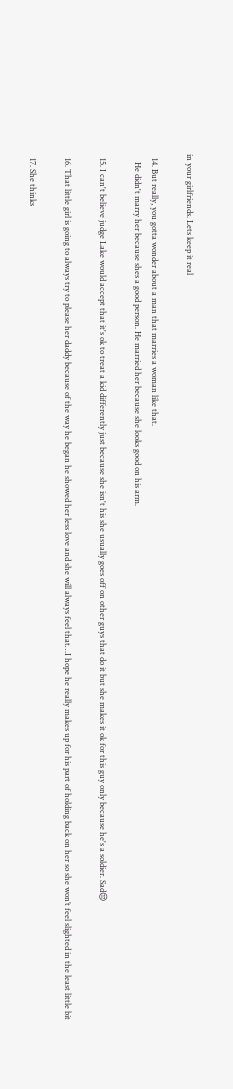in your girlfriends. Lets keep it real

  14. But really, you gotta wonder about a man that marries a woman like that.
    He didn't marry her because shes a good person. He married her because she looks good on his arm.

  15. I can't believe judge Lake would accept that it's ok to treat a kid differently just because she isn't his she usually goes off on other guys that do it but she makes it ok for this guy only because he's a soldier. Sad😒

  16. That little girl is going to always try to please her daddy because of the way he began he showed her less love and she will always feel that…I hope he really makes up for his part of holding back on her so she won’t feel slighted in the least little bit

  17. She thinks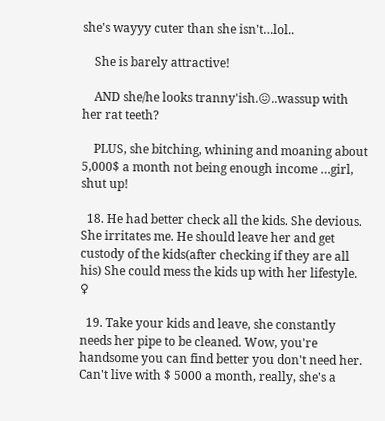she's wayyy cuter than she isn't…lol..

    She is barely attractive!

    AND she/he looks tranny'ish.😖..wassup with her rat teeth?

    PLUS, she bitching, whining and moaning about 5,000$ a month not being enough income …girl, shut up!

  18. He had better check all the kids. She devious. She irritates me. He should leave her and get custody of the kids(after checking if they are all his) She could mess the kids up with her lifestyle. ♀

  19. Take your kids and leave, she constantly needs her pipe to be cleaned. Wow, you're handsome you can find better you don't need her. Can't live with $ 5000 a month, really, she's a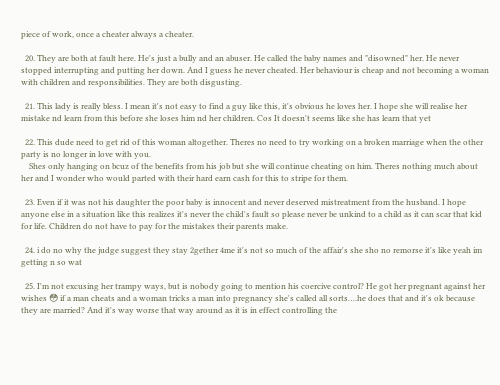piece of work, once a cheater always a cheater.

  20. They are both at fault here. He's just a bully and an abuser. He called the baby names and "disowned" her. He never stopped interrupting and putting her down. And I guess he never cheated. Her behaviour is cheap and not becoming a woman with children and responsibilities. They are both disgusting.

  21. This lady is really bless. I mean it's not easy to find a guy like this, it's obvious he loves her. I hope she will realise her mistake nd learn from this before she loses him nd her children. Cos It doesn't seems like she has learn that yet

  22. This dude need to get rid of this woman altogether. Theres no need to try working on a broken marriage when the other party is no longer in love with you.
    Shes only hanging on bcuz of the benefits from his job but she will continue cheating on him. Theres nothing much about her and I wonder who would parted with their hard earn cash for this to stripe for them.

  23. Even if it was not his daughter the poor baby is innocent and never deserved mistreatment from the husband. I hope anyone else in a situation like this realizes it's never the child's fault so please never be unkind to a child as it can scar that kid for life. Children do not have to pay for the mistakes their parents make.

  24. i do no why the judge suggest they stay 2gether 4me it's not so much of the affair's she sho no remorse it's like yeah im getting n so wat

  25. I'm not excusing her trampy ways, but is nobody going to mention his coercive control? He got her pregnant against her wishes 😳 if a man cheats and a woman tricks a man into pregnancy she's called all sorts….he does that and it's ok because they are married? And it's way worse that way around as it is in effect controlling the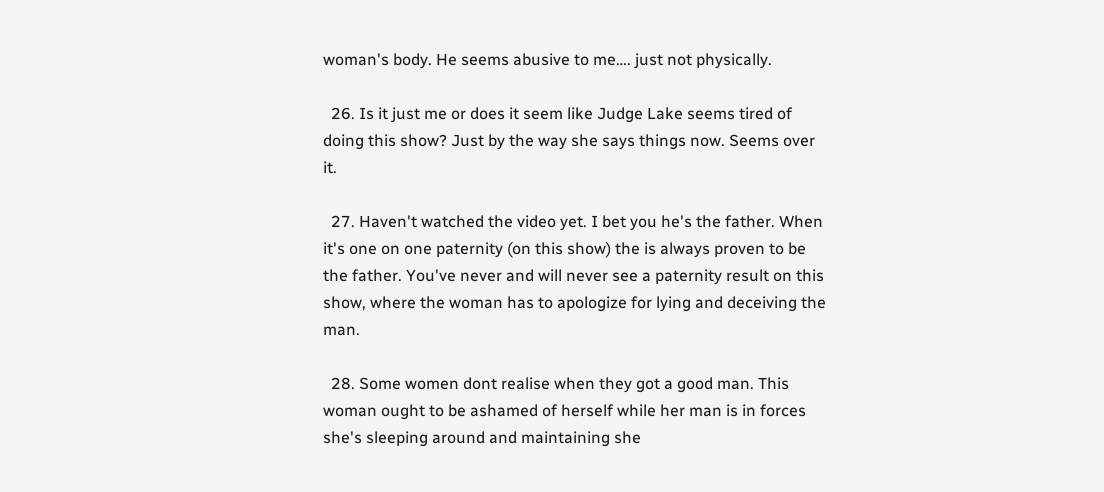woman's body. He seems abusive to me…. just not physically.

  26. Is it just me or does it seem like Judge Lake seems tired of doing this show? Just by the way she says things now. Seems over it.

  27. Haven't watched the video yet. I bet you he's the father. When it's one on one paternity (on this show) the is always proven to be the father. You've never and will never see a paternity result on this show, where the woman has to apologize for lying and deceiving the man.

  28. Some women dont realise when they got a good man. This woman ought to be ashamed of herself while her man is in forces she's sleeping around and maintaining she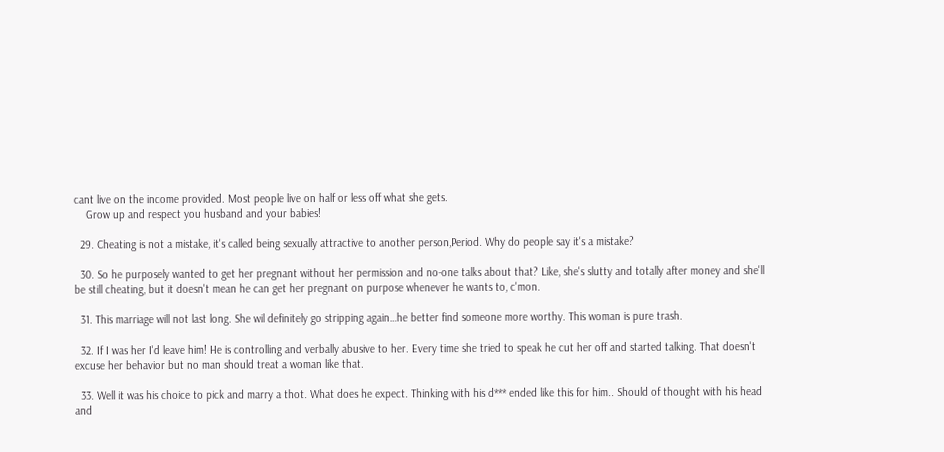cant live on the income provided. Most people live on half or less off what she gets.
    Grow up and respect you husband and your babies!

  29. Cheating is not a mistake, it's called being sexually attractive to another person,Period. Why do people say it's a mistake?

  30. So he purposely wanted to get her pregnant without her permission and no-one talks about that? Like, she's slutty and totally after money and she'll be still cheating, but it doesn't mean he can get her pregnant on purpose whenever he wants to, c'mon.

  31. This marriage will not last long. She wil definitely go stripping again…he better find someone more worthy. This woman is pure trash.

  32. If I was her I'd leave him! He is controlling and verbally abusive to her. Every time she tried to speak he cut her off and started talking. That doesn't excuse her behavior but no man should treat a woman like that.

  33. Well it was his choice to pick and marry a thot. What does he expect. Thinking with his d*** ended like this for him.. Should of thought with his head and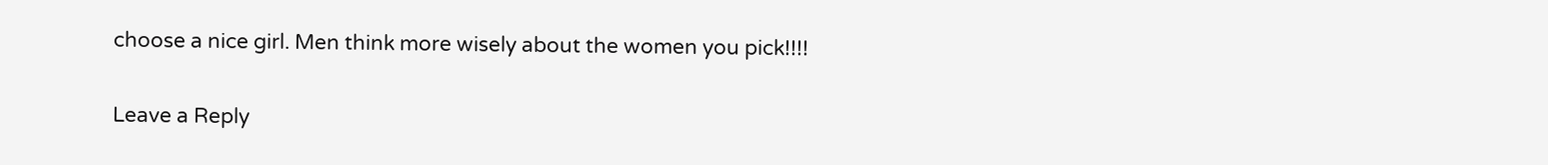choose a nice girl. Men think more wisely about the women you pick!!!!

Leave a Reply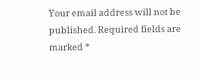Your email address will not be published. Required fields are marked *